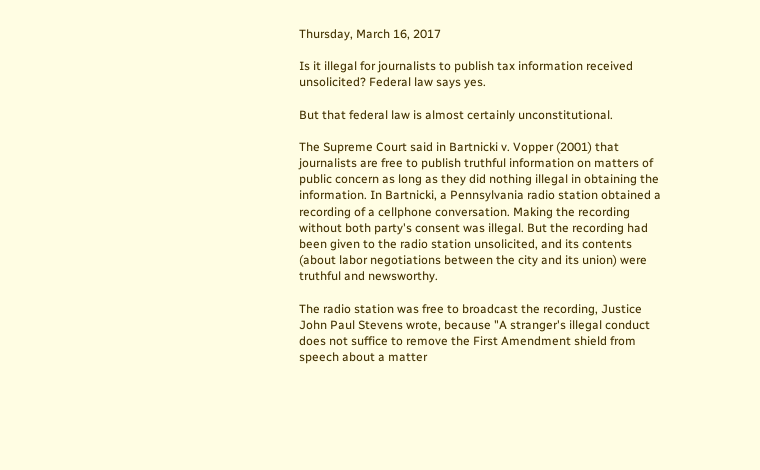Thursday, March 16, 2017

Is it illegal for journalists to publish tax information received unsolicited? Federal law says yes.

But that federal law is almost certainly unconstitutional.

The Supreme Court said in Bartnicki v. Vopper (2001) that journalists are free to publish truthful information on matters of public concern as long as they did nothing illegal in obtaining the information. In Bartnicki, a Pennsylvania radio station obtained a recording of a cellphone conversation. Making the recording without both party's consent was illegal. But the recording had been given to the radio station unsolicited, and its contents (about labor negotiations between the city and its union) were truthful and newsworthy.

The radio station was free to broadcast the recording, Justice John Paul Stevens wrote, because "A stranger's illegal conduct does not suffice to remove the First Amendment shield from speech about a matter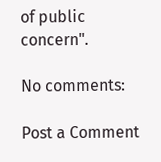of public concern".

No comments:

Post a Comment